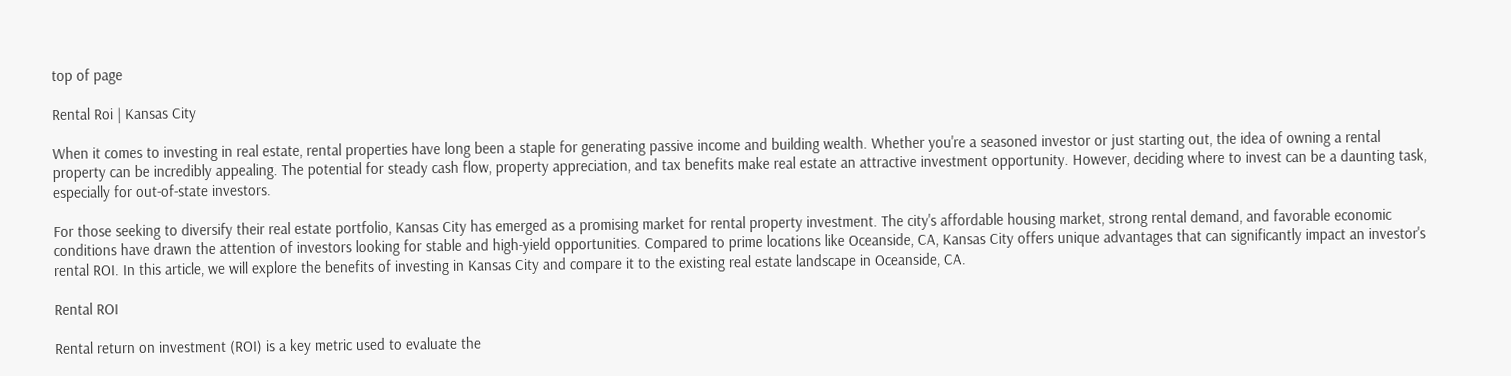top of page

Rental Roi | Kansas City

When it comes to investing in real estate, rental properties have long been a staple for generating passive income and building wealth. Whether you're a seasoned investor or just starting out, the idea of owning a rental property can be incredibly appealing. The potential for steady cash flow, property appreciation, and tax benefits make real estate an attractive investment opportunity. However, deciding where to invest can be a daunting task, especially for out-of-state investors.

For those seeking to diversify their real estate portfolio, Kansas City has emerged as a promising market for rental property investment. The city's affordable housing market, strong rental demand, and favorable economic conditions have drawn the attention of investors looking for stable and high-yield opportunities. Compared to prime locations like Oceanside, CA, Kansas City offers unique advantages that can significantly impact an investor's rental ROI. In this article, we will explore the benefits of investing in Kansas City and compare it to the existing real estate landscape in Oceanside, CA.

Rental ROI

Rental return on investment (ROI) is a key metric used to evaluate the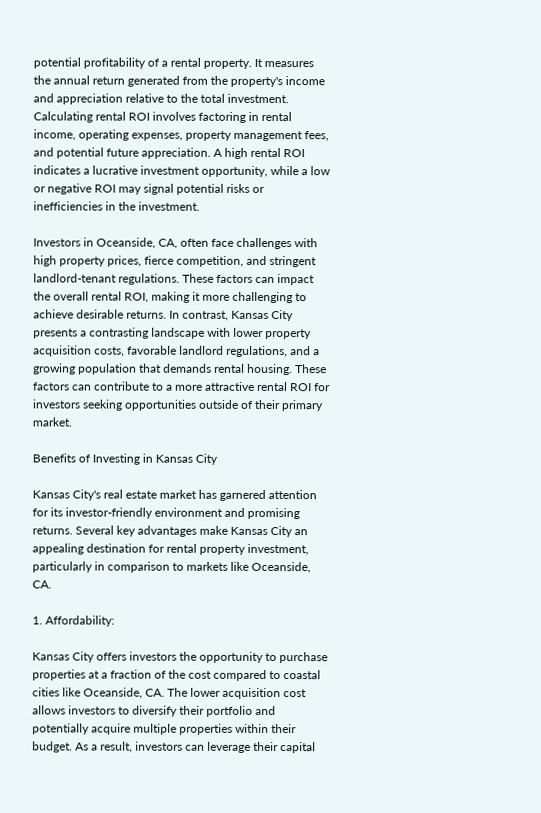potential profitability of a rental property. It measures the annual return generated from the property's income and appreciation relative to the total investment. Calculating rental ROI involves factoring in rental income, operating expenses, property management fees, and potential future appreciation. A high rental ROI indicates a lucrative investment opportunity, while a low or negative ROI may signal potential risks or inefficiencies in the investment.

Investors in Oceanside, CA, often face challenges with high property prices, fierce competition, and stringent landlord-tenant regulations. These factors can impact the overall rental ROI, making it more challenging to achieve desirable returns. In contrast, Kansas City presents a contrasting landscape with lower property acquisition costs, favorable landlord regulations, and a growing population that demands rental housing. These factors can contribute to a more attractive rental ROI for investors seeking opportunities outside of their primary market.

Benefits of Investing in Kansas City

Kansas City's real estate market has garnered attention for its investor-friendly environment and promising returns. Several key advantages make Kansas City an appealing destination for rental property investment, particularly in comparison to markets like Oceanside, CA.

1. Affordability:

Kansas City offers investors the opportunity to purchase properties at a fraction of the cost compared to coastal cities like Oceanside, CA. The lower acquisition cost allows investors to diversify their portfolio and potentially acquire multiple properties within their budget. As a result, investors can leverage their capital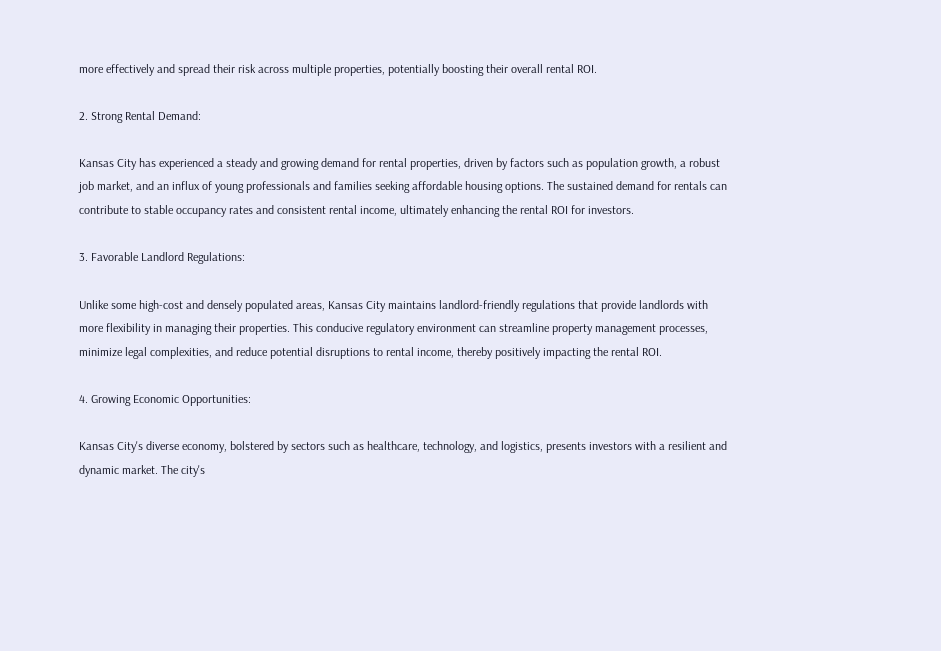more effectively and spread their risk across multiple properties, potentially boosting their overall rental ROI.

2. Strong Rental Demand:

Kansas City has experienced a steady and growing demand for rental properties, driven by factors such as population growth, a robust job market, and an influx of young professionals and families seeking affordable housing options. The sustained demand for rentals can contribute to stable occupancy rates and consistent rental income, ultimately enhancing the rental ROI for investors.

3. Favorable Landlord Regulations:

Unlike some high-cost and densely populated areas, Kansas City maintains landlord-friendly regulations that provide landlords with more flexibility in managing their properties. This conducive regulatory environment can streamline property management processes, minimize legal complexities, and reduce potential disruptions to rental income, thereby positively impacting the rental ROI.

4. Growing Economic Opportunities:

Kansas City's diverse economy, bolstered by sectors such as healthcare, technology, and logistics, presents investors with a resilient and dynamic market. The city's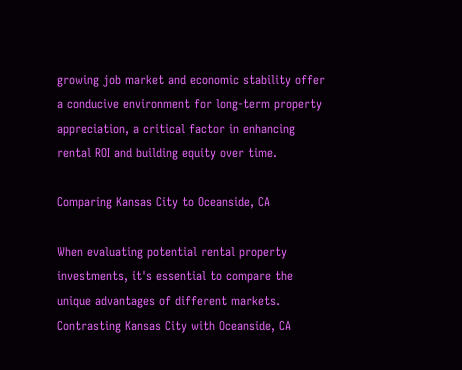growing job market and economic stability offer a conducive environment for long-term property appreciation, a critical factor in enhancing rental ROI and building equity over time.

Comparing Kansas City to Oceanside, CA

When evaluating potential rental property investments, it's essential to compare the unique advantages of different markets. Contrasting Kansas City with Oceanside, CA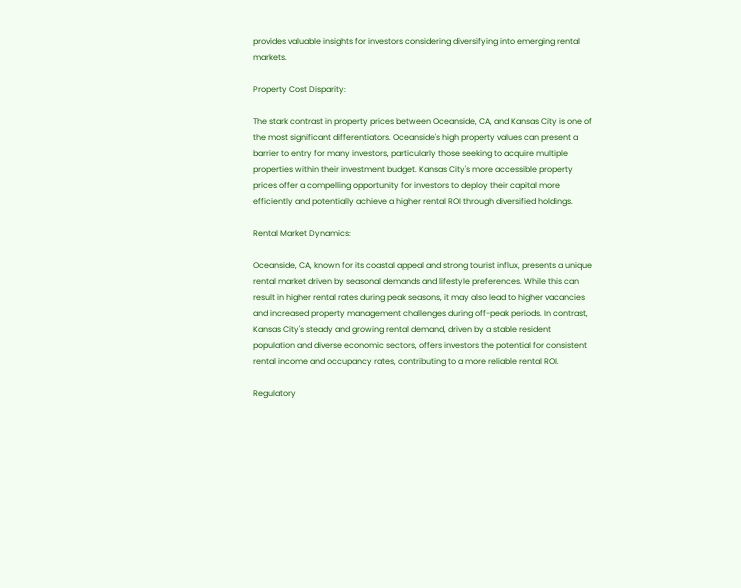provides valuable insights for investors considering diversifying into emerging rental markets.

Property Cost Disparity:

The stark contrast in property prices between Oceanside, CA, and Kansas City is one of the most significant differentiators. Oceanside's high property values can present a barrier to entry for many investors, particularly those seeking to acquire multiple properties within their investment budget. Kansas City's more accessible property prices offer a compelling opportunity for investors to deploy their capital more efficiently and potentially achieve a higher rental ROI through diversified holdings.

Rental Market Dynamics:

Oceanside, CA, known for its coastal appeal and strong tourist influx, presents a unique rental market driven by seasonal demands and lifestyle preferences. While this can result in higher rental rates during peak seasons, it may also lead to higher vacancies and increased property management challenges during off-peak periods. In contrast, Kansas City's steady and growing rental demand, driven by a stable resident population and diverse economic sectors, offers investors the potential for consistent rental income and occupancy rates, contributing to a more reliable rental ROI.

Regulatory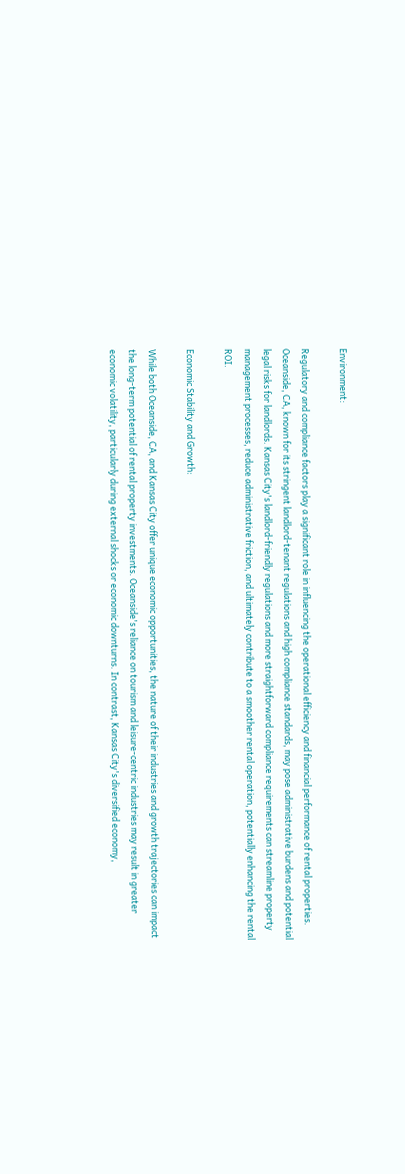Environment:

Regulatory and compliance factors play a significant role in influencing the operational efficiency and financial performance of rental properties. Oceanside, CA, known for its stringent landlord-tenant regulations and high compliance standards, may pose administrative burdens and potential legal risks for landlords. Kansas City's landlord-friendly regulations and more straightforward compliance requirements can streamline property management processes, reduce administrative friction, and ultimately contribute to a smoother rental operation, potentially enhancing the rental ROI.

Economic Stability and Growth:

While both Oceanside, CA, and Kansas City offer unique economic opportunities, the nature of their industries and growth trajectories can impact the long-term potential of rental property investments. Oceanside's reliance on tourism and leisure-centric industries may result in greater economic volatility, particularly during external shocks or economic downturns. In contrast, Kansas City's diversified economy,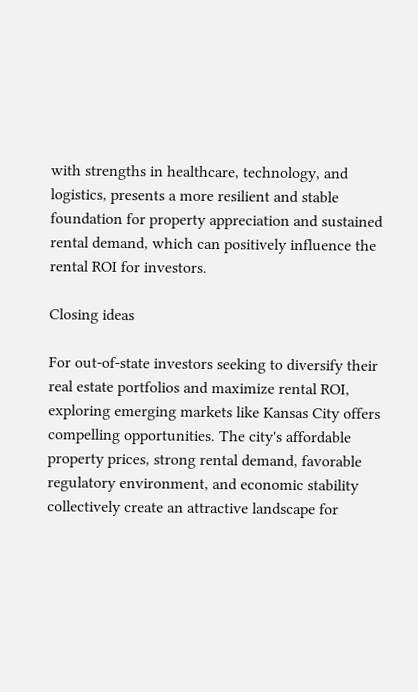with strengths in healthcare, technology, and logistics, presents a more resilient and stable foundation for property appreciation and sustained rental demand, which can positively influence the rental ROI for investors.

Closing ideas

For out-of-state investors seeking to diversify their real estate portfolios and maximize rental ROI, exploring emerging markets like Kansas City offers compelling opportunities. The city's affordable property prices, strong rental demand, favorable regulatory environment, and economic stability collectively create an attractive landscape for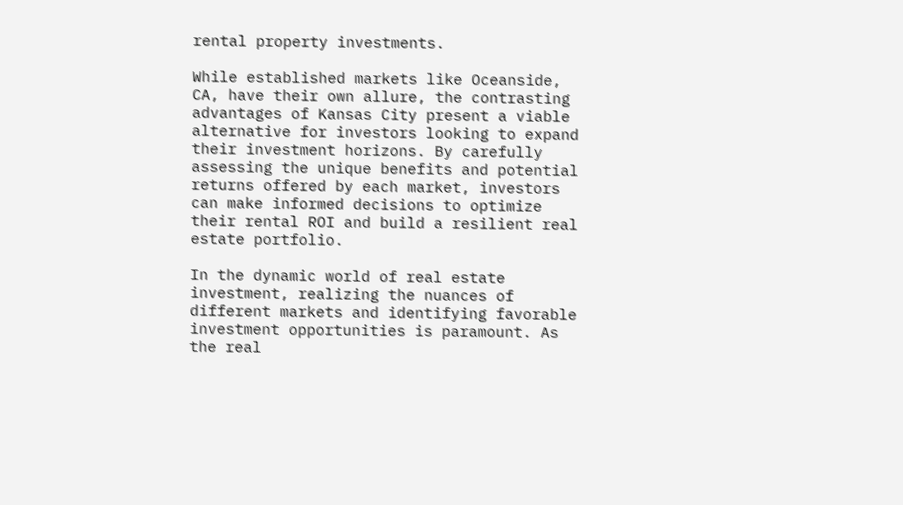rental property investments.

While established markets like Oceanside, CA, have their own allure, the contrasting advantages of Kansas City present a viable alternative for investors looking to expand their investment horizons. By carefully assessing the unique benefits and potential returns offered by each market, investors can make informed decisions to optimize their rental ROI and build a resilient real estate portfolio.

In the dynamic world of real estate investment, realizing the nuances of different markets and identifying favorable investment opportunities is paramount. As the real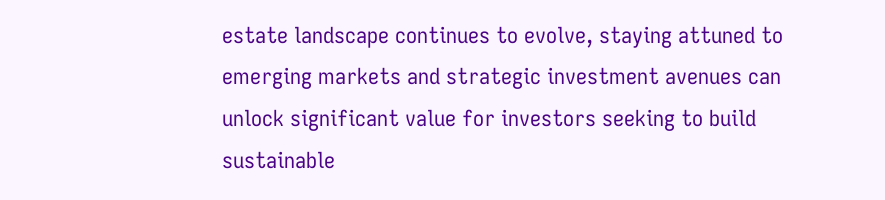estate landscape continues to evolve, staying attuned to emerging markets and strategic investment avenues can unlock significant value for investors seeking to build sustainable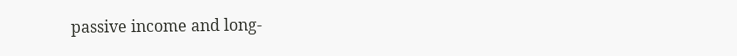passive income and long-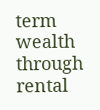term wealth through rental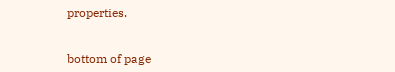properties.


bottom of page